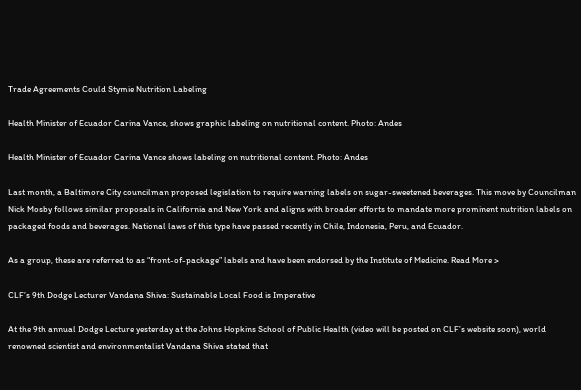Trade Agreements Could Stymie Nutrition Labeling

Health Minister of Ecuador Carina Vance, shows graphic labeling on nutritional content. Photo: Andes

Health Minister of Ecuador Carina Vance shows labeling on nutritional content. Photo: Andes

Last month, a Baltimore City councilman proposed legislation to require warning labels on sugar-sweetened beverages. This move by Councilman Nick Mosby follows similar proposals in California and New York and aligns with broader efforts to mandate more prominent nutrition labels on packaged foods and beverages. National laws of this type have passed recently in Chile, Indonesia, Peru, and Ecuador.

As a group, these are referred to as “front-of-package” labels and have been endorsed by the Institute of Medicine. Read More >

CLF’s 9th Dodge Lecturer Vandana Shiva: Sustainable Local Food is Imperative

At the 9th annual Dodge Lecture yesterday at the Johns Hopkins School of Public Health (video will be posted on CLF’s website soon), world renowned scientist and environmentalist Vandana Shiva stated that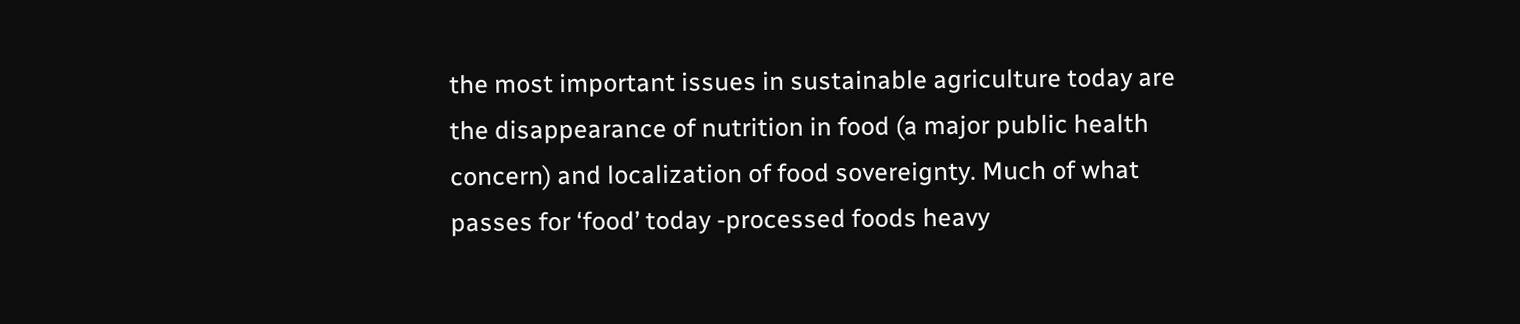the most important issues in sustainable agriculture today are the disappearance of nutrition in food (a major public health concern) and localization of food sovereignty. Much of what passes for ‘food’ today -processed foods heavy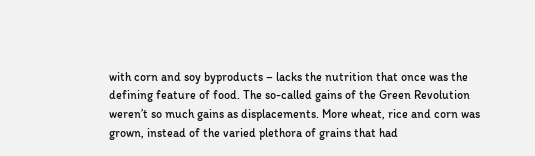with corn and soy byproducts – lacks the nutrition that once was the defining feature of food. The so-called gains of the Green Revolution weren’t so much gains as displacements. More wheat, rice and corn was grown, instead of the varied plethora of grains that had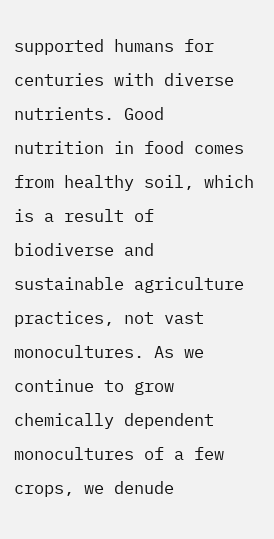supported humans for centuries with diverse nutrients. Good nutrition in food comes from healthy soil, which is a result of biodiverse and sustainable agriculture practices, not vast monocultures. As we continue to grow chemically dependent monocultures of a few crops, we denude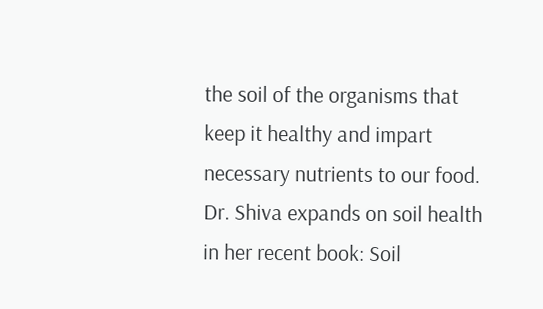the soil of the organisms that keep it healthy and impart necessary nutrients to our food. Dr. Shiva expands on soil health in her recent book: Soil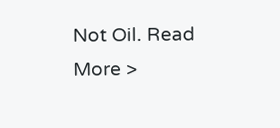Not Oil. Read More >